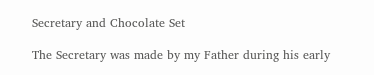Secretary and Chocolate Set

The Secretary was made by my Father during his early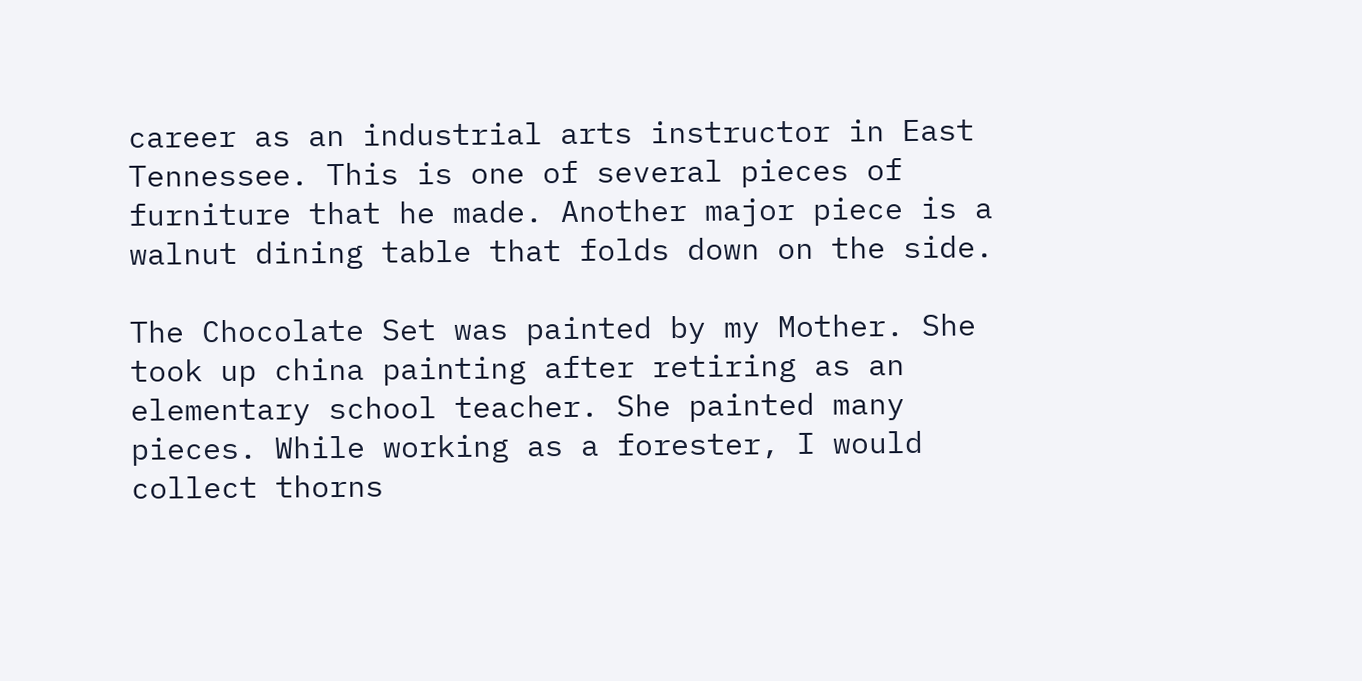career as an industrial arts instructor in East Tennessee. This is one of several pieces of furniture that he made. Another major piece is a walnut dining table that folds down on the side.

The Chocolate Set was painted by my Mother. She took up china painting after retiring as an elementary school teacher. She painted many pieces. While working as a forester, I would collect thorns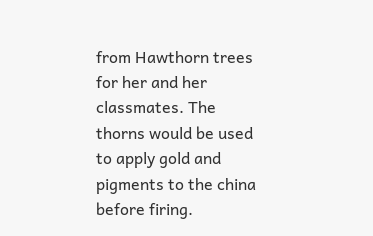from Hawthorn trees for her and her classmates. The thorns would be used to apply gold and pigments to the china before firing.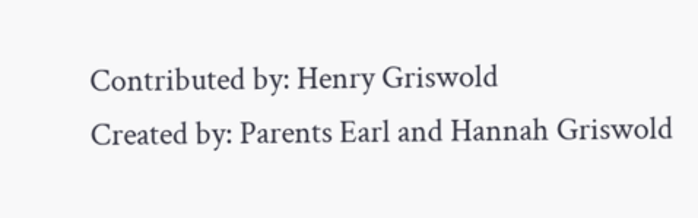Contributed by: Henry Griswold
Created by: Parents Earl and Hannah Griswold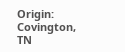Origin: Covington, TN